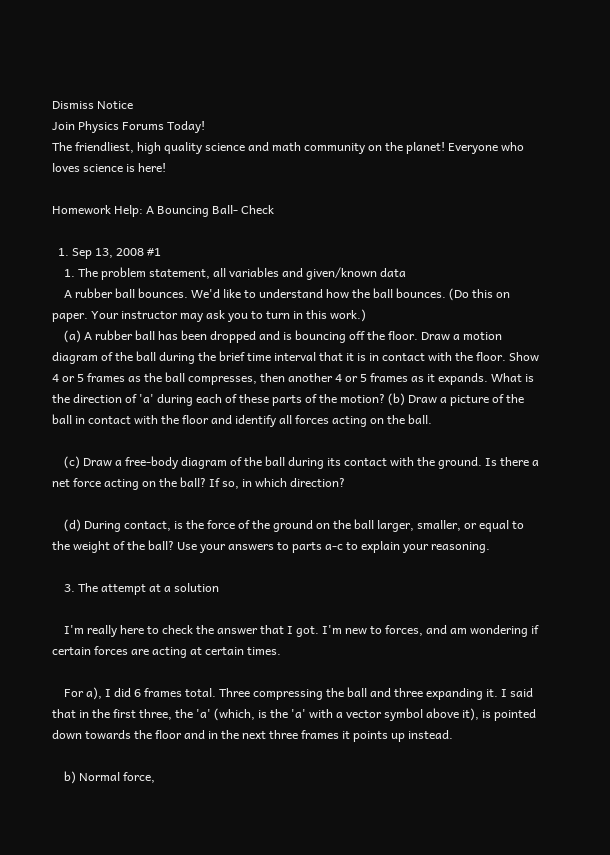Dismiss Notice
Join Physics Forums Today!
The friendliest, high quality science and math community on the planet! Everyone who loves science is here!

Homework Help: A Bouncing Ball- Check

  1. Sep 13, 2008 #1
    1. The problem statement, all variables and given/known data
    A rubber ball bounces. We'd like to understand how the ball bounces. (Do this on paper. Your instructor may ask you to turn in this work.)
    (a) A rubber ball has been dropped and is bouncing off the floor. Draw a motion diagram of the ball during the brief time interval that it is in contact with the floor. Show 4 or 5 frames as the ball compresses, then another 4 or 5 frames as it expands. What is the direction of 'a' during each of these parts of the motion? (b) Draw a picture of the ball in contact with the floor and identify all forces acting on the ball.

    (c) Draw a free-body diagram of the ball during its contact with the ground. Is there a net force acting on the ball? If so, in which direction?

    (d) During contact, is the force of the ground on the ball larger, smaller, or equal to the weight of the ball? Use your answers to parts a-c to explain your reasoning.

    3. The attempt at a solution

    I'm really here to check the answer that I got. I'm new to forces, and am wondering if certain forces are acting at certain times.

    For a), I did 6 frames total. Three compressing the ball and three expanding it. I said that in the first three, the 'a' (which, is the 'a' with a vector symbol above it), is pointed down towards the floor and in the next three frames it points up instead.

    b) Normal force,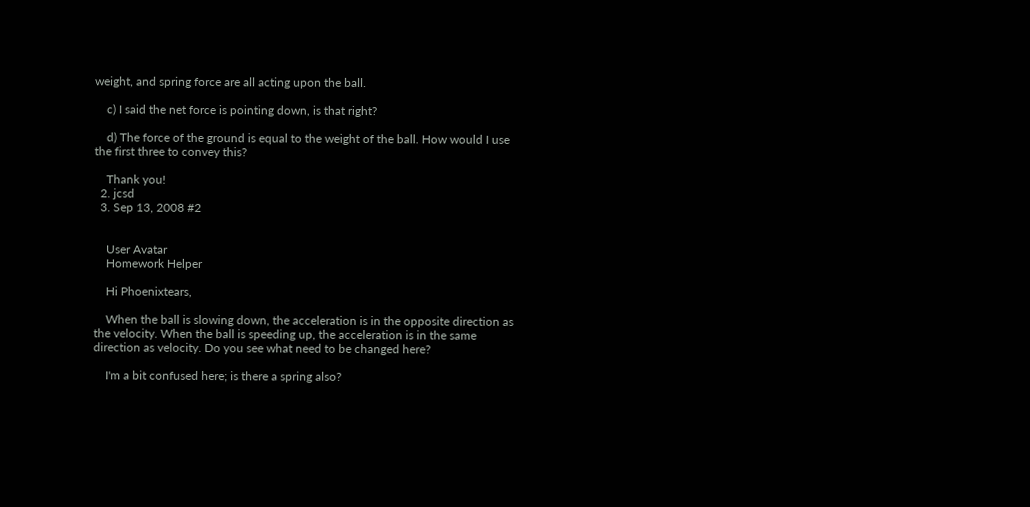weight, and spring force are all acting upon the ball.

    c) I said the net force is pointing down, is that right?

    d) The force of the ground is equal to the weight of the ball. How would I use the first three to convey this?

    Thank you!
  2. jcsd
  3. Sep 13, 2008 #2


    User Avatar
    Homework Helper

    Hi Phoenixtears,

    When the ball is slowing down, the acceleration is in the opposite direction as the velocity. When the ball is speeding up, the acceleration is in the same direction as velocity. Do you see what need to be changed here?

    I'm a bit confused here; is there a spring also?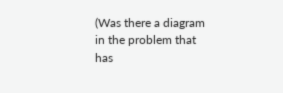(Was there a diagram in the problem that has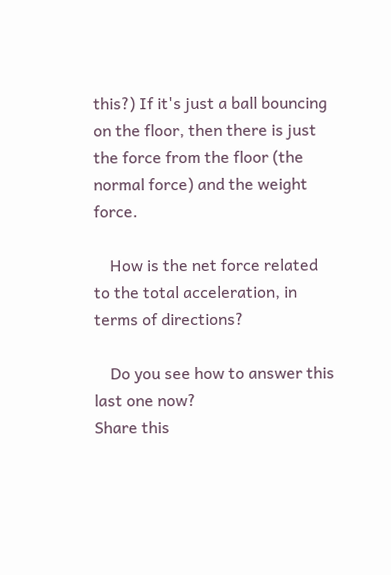this?) If it's just a ball bouncing on the floor, then there is just the force from the floor (the normal force) and the weight force.

    How is the net force related to the total acceleration, in terms of directions?

    Do you see how to answer this last one now?
Share this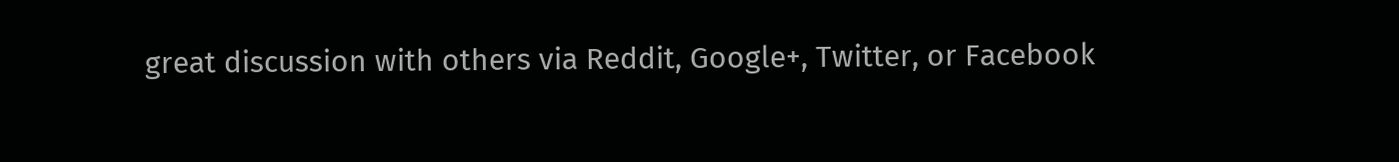great discussion with others via Reddit, Google+, Twitter, or Facebook